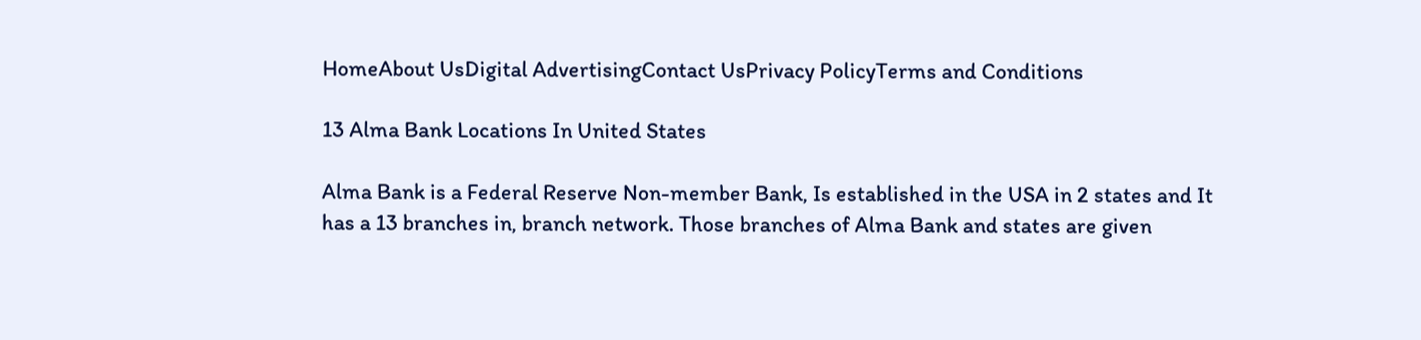HomeAbout UsDigital AdvertisingContact UsPrivacy PolicyTerms and Conditions

13 Alma Bank Locations In United States

Alma Bank is a Federal Reserve Non-member Bank, Is established in the USA in 2 states and It has a 13 branches in, branch network. Those branches of Alma Bank and states are given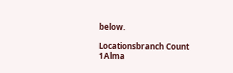below.

Locationsbranch Count
1Alma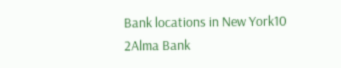Bank locations in New York10
2Alma Bank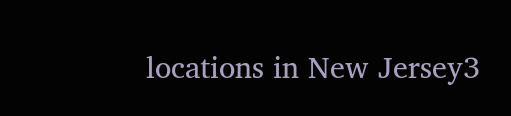locations in New Jersey3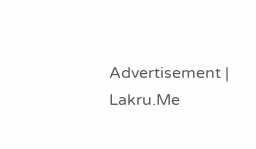Advertisement | Lakru.Me